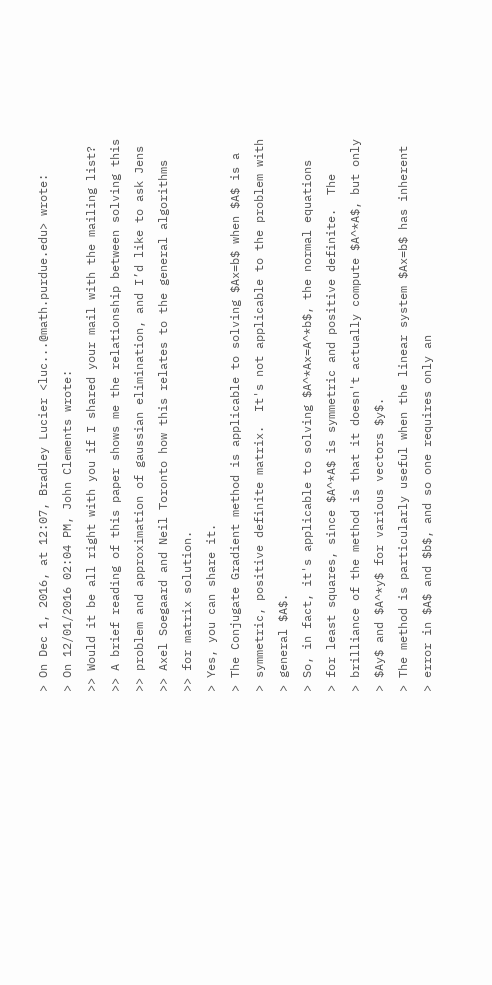> On Dec 1, 2016, at 12:07, Bradley Lucier <luc...@math.purdue.edu> wrote:
> On 12/01/2016 02:04 PM, John Clements wrote:
>> Would it be all right with you if I shared your mail with the mailing list?
>> A brief reading of this paper shows me the relationship between solving this
>> problem and approximation of gaussian elimination, and I’d like to ask Jens
>> Axel Soegaard and Neil Toronto how this relates to the general algorithms
>> for matrix solution.
> Yes, you can share it.
> The Conjugate Gradient method is applicable to solving $Ax=b$ when $A$ is a
> symmetric, positive definite matrix.  It's not applicable to the problem with
> general $A$.
> So, in fact, it's applicable to solving $A^*Ax=A^*b$, the normal equations
> for least squares, since $A^*A$ is symmetric and positive definite.  The
> brilliance of the method is that it doesn't actually compute $A^*A$, but only
> $Ay$ and $A^*y$ for various vectors $y$.
> The method is particularly useful when the linear system $Ax=b$ has inherent
> error in $A$ and $b$, and so one requires only an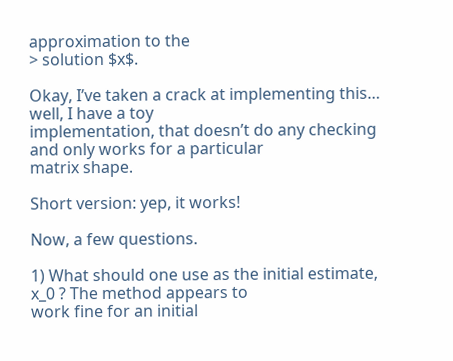approximation to the
> solution $x$.

Okay, I’ve taken a crack at implementing this… well, I have a toy
implementation, that doesn’t do any checking and only works for a particular
matrix shape.

Short version: yep, it works!

Now, a few questions.

1) What should one use as the initial estimate, x_0 ? The method appears to
work fine for an initial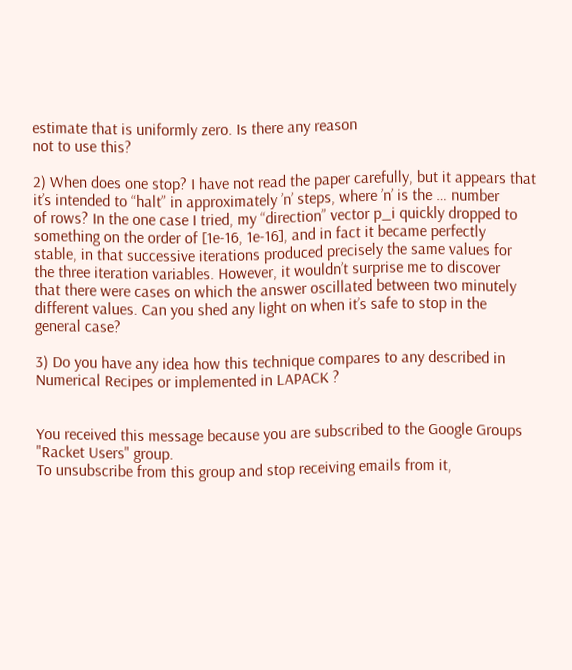estimate that is uniformly zero. Is there any reason
not to use this?

2) When does one stop? I have not read the paper carefully, but it appears that
it’s intended to “halt” in approximately ’n’ steps, where ’n’ is the … number
of rows? In the one case I tried, my “direction” vector p_i quickly dropped to
something on the order of [1e-16, 1e-16], and in fact it became perfectly
stable, in that successive iterations produced precisely the same values for
the three iteration variables. However, it wouldn’t surprise me to discover
that there were cases on which the answer oscillated between two minutely
different values. Can you shed any light on when it’s safe to stop in the
general case?

3) Do you have any idea how this technique compares to any described in
Numerical Recipes or implemented in LAPACK ?


You received this message because you are subscribed to the Google Groups
"Racket Users" group.
To unsubscribe from this group and stop receiving emails from it,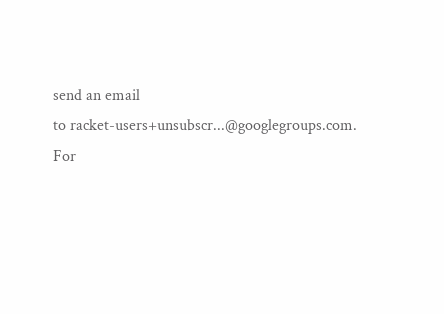send an email
to racket-users+unsubscr...@googlegroups.com.
For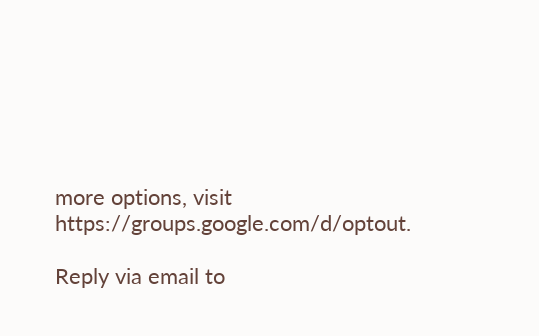more options, visit https://groups.google.com/d/optout.

Reply via email to